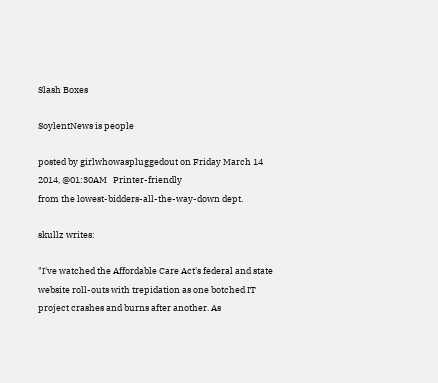Slash Boxes

SoylentNews is people

posted by girlwhowaspluggedout on Friday March 14 2014, @01:30AM   Printer-friendly
from the lowest-bidders-all-the-way-down dept.

skullz writes:

"I've watched the Affordable Care Act's federal and state website roll-outs with trepidation as one botched IT project crashes and burns after another. As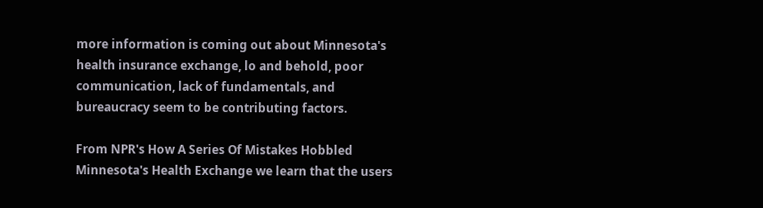more information is coming out about Minnesota's health insurance exchange, lo and behold, poor communication, lack of fundamentals, and bureaucracy seem to be contributing factors.

From NPR's How A Series Of Mistakes Hobbled Minnesota's Health Exchange we learn that the users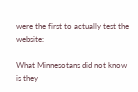were the first to actually test the website:

What Minnesotans did not know is they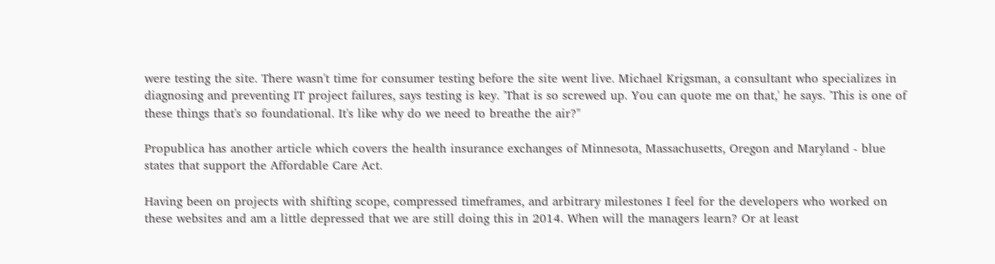were testing the site. There wasn't time for consumer testing before the site went live. Michael Krigsman, a consultant who specializes in diagnosing and preventing IT project failures, says testing is key. 'That is so screwed up. You can quote me on that,' he says. 'This is one of these things that's so foundational. It's like why do we need to breathe the air?"

Propublica has another article which covers the health insurance exchanges of Minnesota, Massachusetts, Oregon and Maryland - blue states that support the Affordable Care Act.

Having been on projects with shifting scope, compressed timeframes, and arbitrary milestones I feel for the developers who worked on these websites and am a little depressed that we are still doing this in 2014. When will the managers learn? Or at least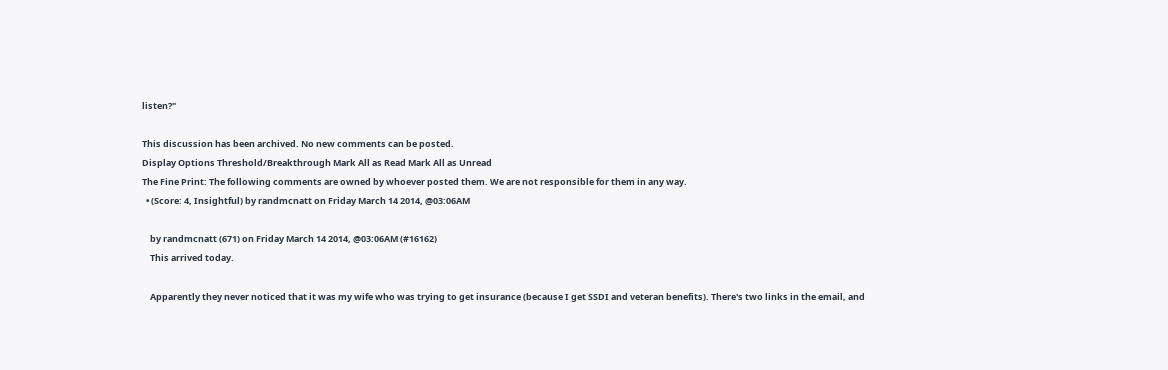listen?"

This discussion has been archived. No new comments can be posted.
Display Options Threshold/Breakthrough Mark All as Read Mark All as Unread
The Fine Print: The following comments are owned by whoever posted them. We are not responsible for them in any way.
  • (Score: 4, Insightful) by randmcnatt on Friday March 14 2014, @03:06AM

    by randmcnatt (671) on Friday March 14 2014, @03:06AM (#16162)
    This arrived today.

    Apparently they never noticed that it was my wife who was trying to get insurance (because I get SSDI and veteran benefits). There's two links in the email, and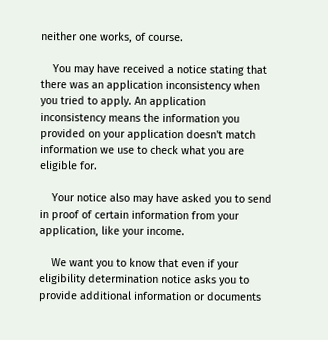neither one works, of course.

    You may have received a notice stating that there was an application inconsistency when you tried to apply. An application inconsistency means the information you provided on your application doesn't match information we use to check what you are eligible for.

    Your notice also may have asked you to send in proof of certain information from your application, like your income.

    We want you to know that even if your eligibility determination notice asks you to provide additional information or documents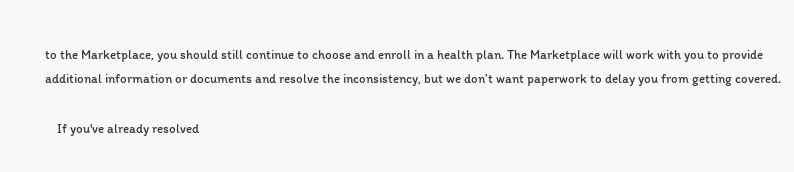to the Marketplace, you should still continue to choose and enroll in a health plan. The Marketplace will work with you to provide additional information or documents and resolve the inconsistency, but we don’t want paperwork to delay you from getting covered.

    If you've already resolved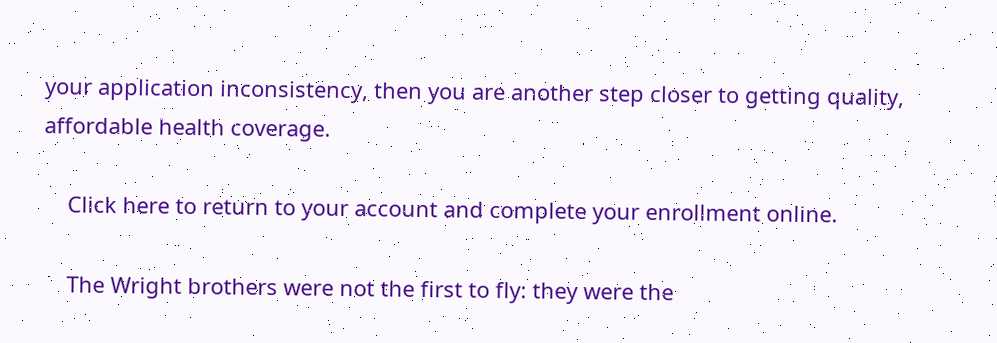your application inconsistency, then you are another step closer to getting quality, affordable health coverage.

    Click here to return to your account and complete your enrollment online.

    The Wright brothers were not the first to fly: they were the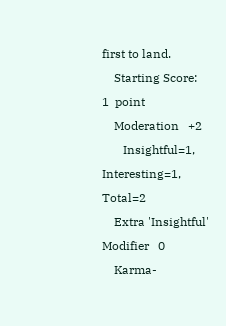first to land.
    Starting Score:    1  point
    Moderation   +2
       Insightful=1, Interesting=1, Total=2
    Extra 'Insightful' Modifier   0
    Karma-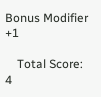Bonus Modifier   +1

    Total Score:   4